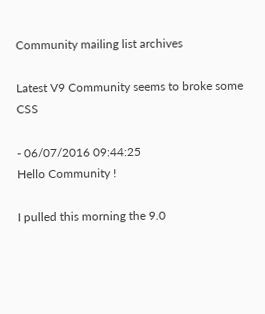Community mailing list archives

Latest V9 Community seems to broke some CSS

- 06/07/2016 09:44:25
Hello Community !

I pulled this morning the 9.0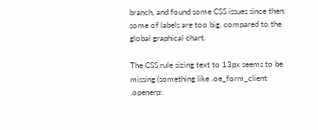branch, and found some CSS issues since then:
some of labels are too big, compared to the global graphical chart.

The CSS rule sizing text to 13px seems to be missing (something like .oe_form_client .openerp: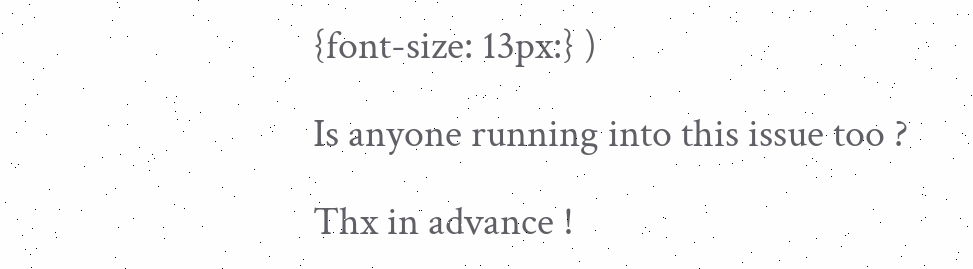{font-size: 13px:} )

Is anyone running into this issue too ?

Thx in advance !